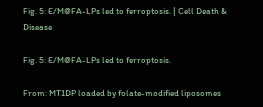Fig. 5: E/M@FA-LPs led to ferroptosis. | Cell Death & Disease

Fig. 5: E/M@FA-LPs led to ferroptosis.

From: MT1DP loaded by folate-modified liposomes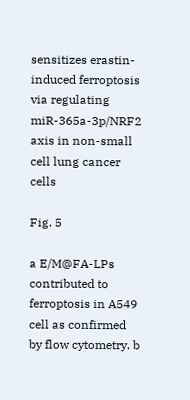sensitizes erastin-induced ferroptosis via regulating miR-365a-3p/NRF2 axis in non-small cell lung cancer cells

Fig. 5

a E/M@FA-LPs contributed to ferroptosis in A549 cell as confirmed by flow cytometry. b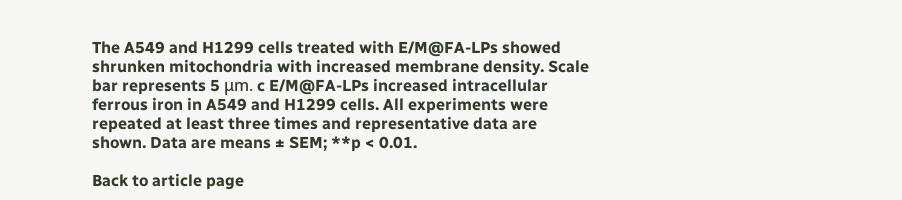The A549 and H1299 cells treated with E/M@FA-LPs showed shrunken mitochondria with increased membrane density. Scale bar represents 5 μm. c E/M@FA-LPs increased intracellular ferrous iron in A549 and H1299 cells. All experiments were repeated at least three times and representative data are shown. Data are means ± SEM; **p < 0.01.

Back to article page